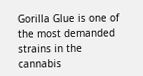Gorilla Glue is one of the most demanded strains in the cannabis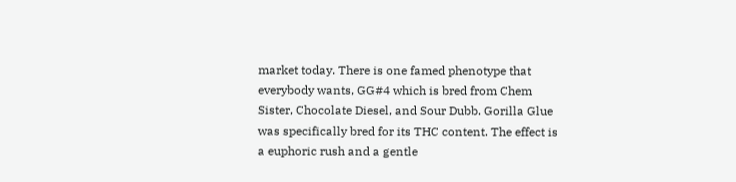market today. There is one famed phenotype that everybody wants, GG#4 which is bred from Chem Sister, Chocolate Diesel, and Sour Dubb. Gorilla Glue was specifically bred for its THC content. The effect is a euphoric rush and a gentle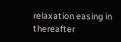relaxation easing in thereafter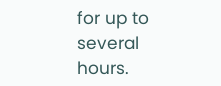for up to several hours.